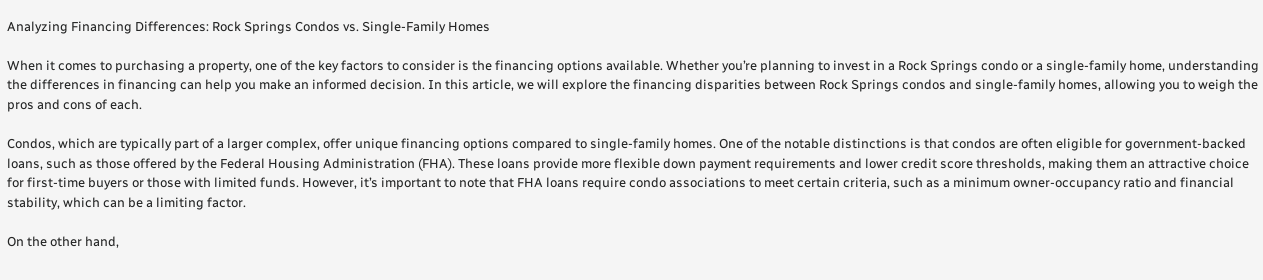Analyzing Financing Differences: Rock Springs Condos vs. Single-Family Homes

When it comes to purchasing a property, one of the key factors to consider is the financing options available. Whether you’re planning to invest in a Rock Springs condo or a single-family home, understanding the differences in financing can help you make an informed decision. In this article, we will explore the financing disparities between Rock Springs condos and single-family homes, allowing you to weigh the pros and cons of each.

Condos, which are typically part of a larger complex, offer unique financing options compared to single-family homes. One of the notable distinctions is that condos are often eligible for government-backed loans, such as those offered by the Federal Housing Administration (FHA). These loans provide more flexible down payment requirements and lower credit score thresholds, making them an attractive choice for first-time buyers or those with limited funds. However, it’s important to note that FHA loans require condo associations to meet certain criteria, such as a minimum owner-occupancy ratio and financial stability, which can be a limiting factor.

On the other hand,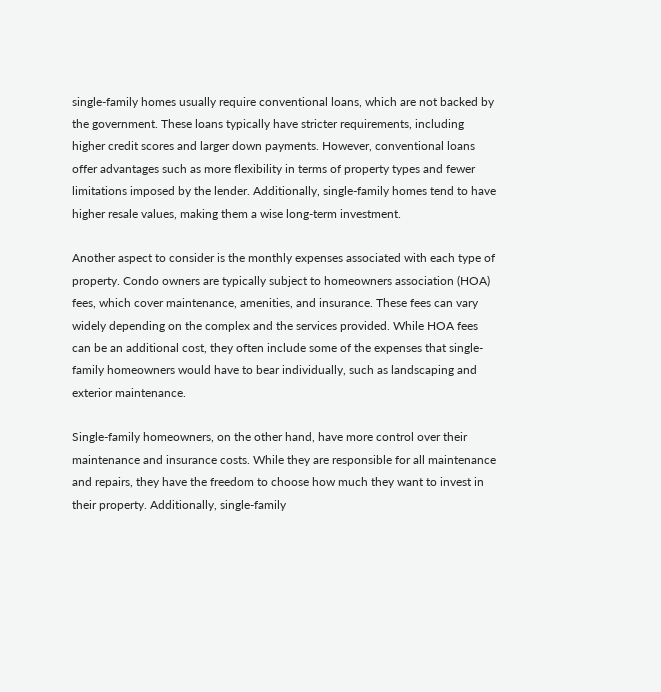single-family homes usually require conventional loans, which are not backed by the government. These loans typically have stricter requirements, including higher credit scores and larger down payments. However, conventional loans offer advantages such as more flexibility in terms of property types and fewer limitations imposed by the lender. Additionally, single-family homes tend to have higher resale values, making them a wise long-term investment.

Another aspect to consider is the monthly expenses associated with each type of property. Condo owners are typically subject to homeowners association (HOA) fees, which cover maintenance, amenities, and insurance. These fees can vary widely depending on the complex and the services provided. While HOA fees can be an additional cost, they often include some of the expenses that single-family homeowners would have to bear individually, such as landscaping and exterior maintenance.

Single-family homeowners, on the other hand, have more control over their maintenance and insurance costs. While they are responsible for all maintenance and repairs, they have the freedom to choose how much they want to invest in their property. Additionally, single-family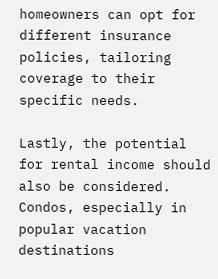homeowners can opt for different insurance policies, tailoring coverage to their specific needs.

Lastly, the potential for rental income should also be considered. Condos, especially in popular vacation destinations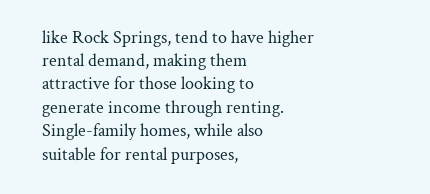like Rock Springs, tend to have higher rental demand, making them attractive for those looking to generate income through renting. Single-family homes, while also suitable for rental purposes,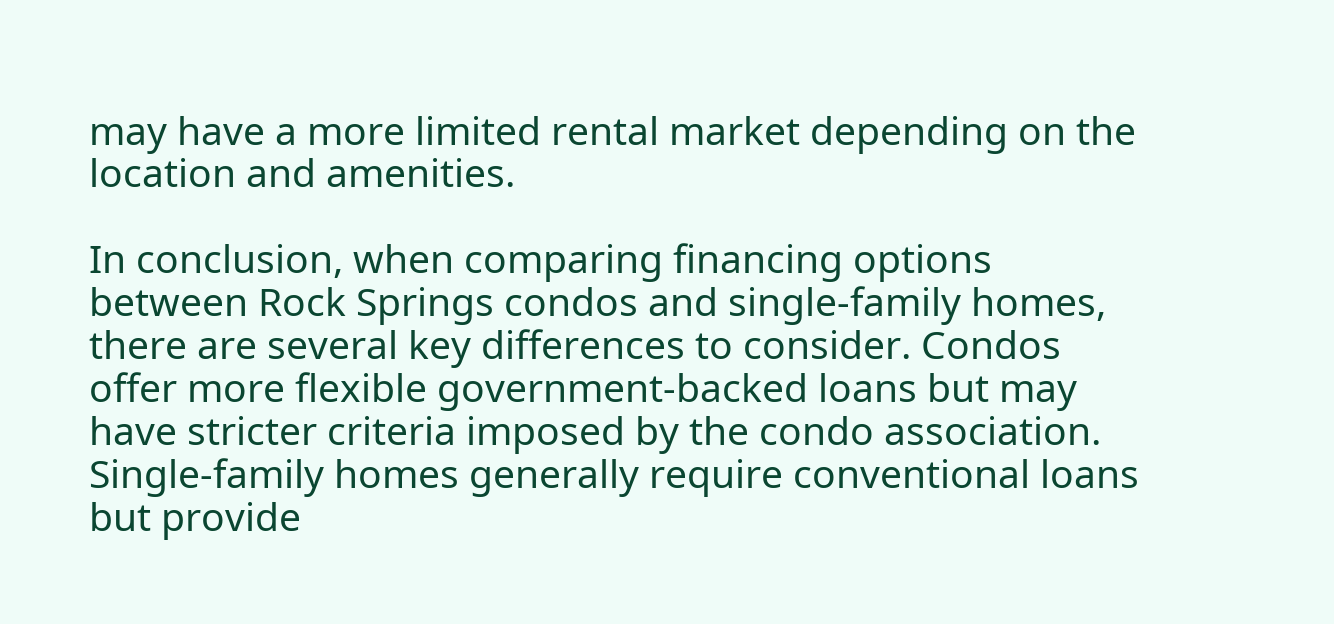may have a more limited rental market depending on the location and amenities.

In conclusion, when comparing financing options between Rock Springs condos and single-family homes, there are several key differences to consider. Condos offer more flexible government-backed loans but may have stricter criteria imposed by the condo association. Single-family homes generally require conventional loans but provide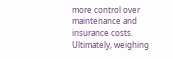more control over maintenance and insurance costs. Ultimately, weighing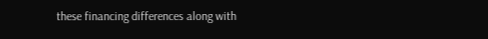these financing differences along with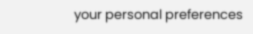your personal preferences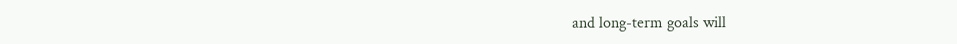and long-term goals will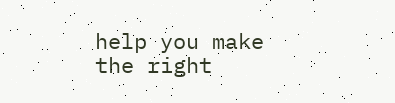help you make the right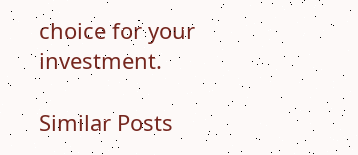choice for your investment.

Similar Posts